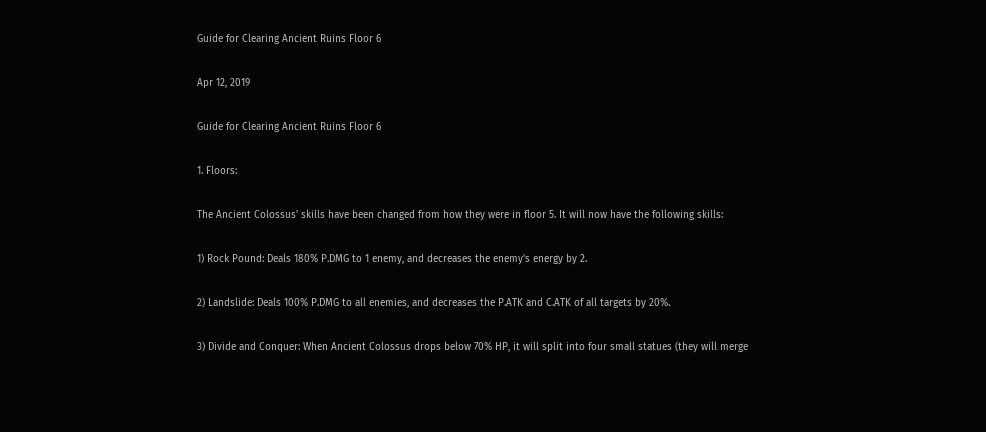Guide for Clearing Ancient Ruins Floor 6

Apr 12, 2019

Guide for Clearing Ancient Ruins Floor 6

1. Floors:

The Ancient Colossus' skills have been changed from how they were in floor 5. It will now have the following skills:

1) Rock Pound: Deals 180% P.DMG to 1 enemy, and decreases the enemy's energy by 2.

2) Landslide: Deals 100% P.DMG to all enemies, and decreases the P.ATK and C.ATK of all targets by 20%.

3) Divide and Conquer: When Ancient Colossus drops below 70% HP, it will split into four small statues (they will merge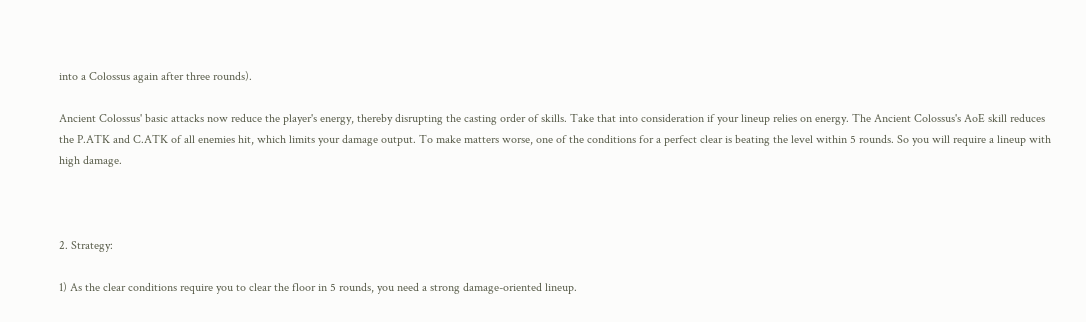into a Colossus again after three rounds).

Ancient Colossus' basic attacks now reduce the player's energy, thereby disrupting the casting order of skills. Take that into consideration if your lineup relies on energy. The Ancient Colossus's AoE skill reduces the P.ATK and C.ATK of all enemies hit, which limits your damage output. To make matters worse, one of the conditions for a perfect clear is beating the level within 5 rounds. So you will require a lineup with high damage.



2. Strategy:

1) As the clear conditions require you to clear the floor in 5 rounds, you need a strong damage-oriented lineup.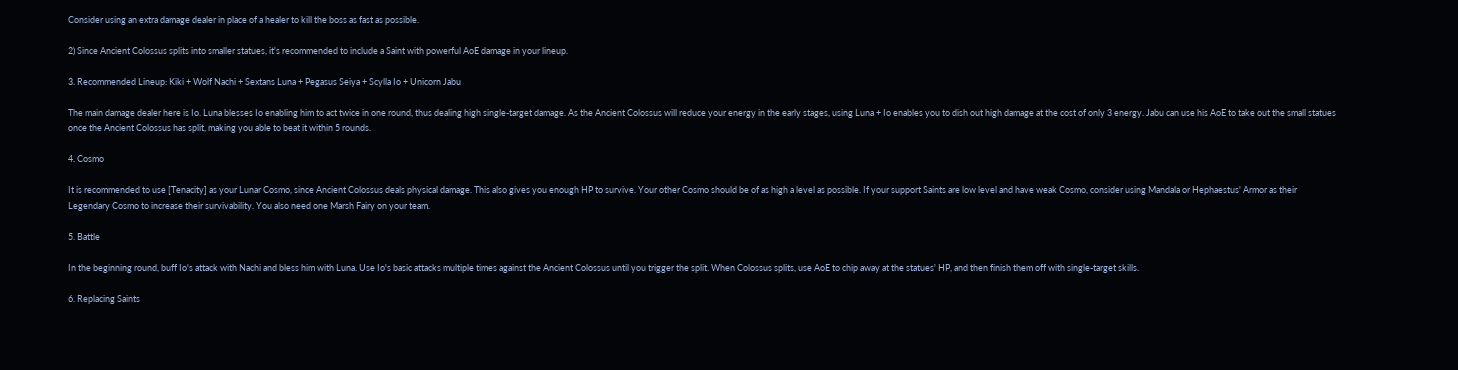Consider using an extra damage dealer in place of a healer to kill the boss as fast as possible.

2) Since Ancient Colossus splits into smaller statues, it's recommended to include a Saint with powerful AoE damage in your lineup.

3. Recommended Lineup: Kiki + Wolf Nachi + Sextans Luna + Pegasus Seiya + Scylla Io + Unicorn Jabu

The main damage dealer here is Io. Luna blesses Io enabling him to act twice in one round, thus dealing high single-target damage. As the Ancient Colossus will reduce your energy in the early stages, using Luna + Io enables you to dish out high damage at the cost of only 3 energy. Jabu can use his AoE to take out the small statues once the Ancient Colossus has split, making you able to beat it within 5 rounds.

4. Cosmo

It is recommended to use [Tenacity] as your Lunar Cosmo, since Ancient Colossus deals physical damage. This also gives you enough HP to survive. Your other Cosmo should be of as high a level as possible. If your support Saints are low level and have weak Cosmo, consider using Mandala or Hephaestus' Armor as their Legendary Cosmo to increase their survivability. You also need one Marsh Fairy on your team.

5. Battle

In the beginning round, buff Io's attack with Nachi and bless him with Luna. Use Io's basic attacks multiple times against the Ancient Colossus until you trigger the split. When Colossus splits, use AoE to chip away at the statues' HP, and then finish them off with single-target skills.

6. Replacing Saints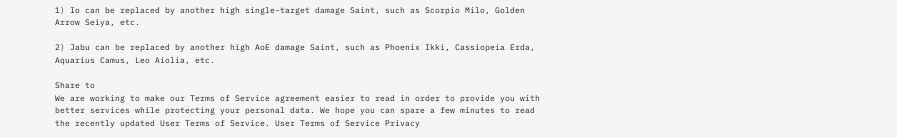1) Io can be replaced by another high single-target damage Saint, such as Scorpio Milo, Golden Arrow Seiya, etc.

2) Jabu can be replaced by another high AoE damage Saint, such as Phoenix Ikki, Cassiopeia Erda, Aquarius Camus, Leo Aiolia, etc.

Share to
We are working to make our Terms of Service agreement easier to read in order to provide you with better services while protecting your personal data. We hope you can spare a few minutes to read the recently updated User Terms of Service. User Terms of Service Privacy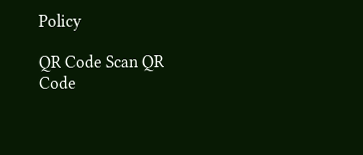Policy

QR Code Scan QR Code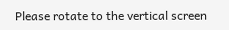Please rotate to the vertical screen